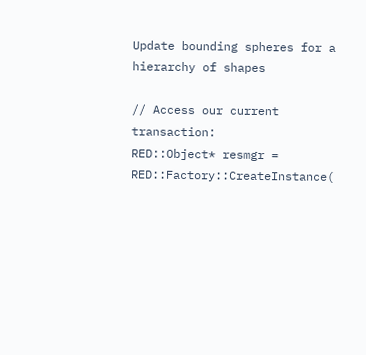Update bounding spheres for a hierarchy of shapes

// Access our current transaction:
RED::Object* resmgr = RED::Factory::CreateInstance(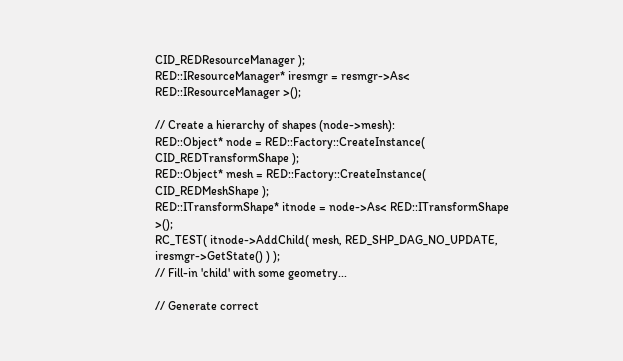CID_REDResourceManager );
RED::IResourceManager* iresmgr = resmgr->As< RED::IResourceManager >();

// Create a hierarchy of shapes (node->mesh):
RED::Object* node = RED::Factory::CreateInstance( CID_REDTransformShape );
RED::Object* mesh = RED::Factory::CreateInstance( CID_REDMeshShape );
RED::ITransformShape* itnode = node->As< RED::ITransformShape >();
RC_TEST( itnode->AddChild( mesh, RED_SHP_DAG_NO_UPDATE, iresmgr->GetState() ) );
// Fill-in 'child' with some geometry...

// Generate correct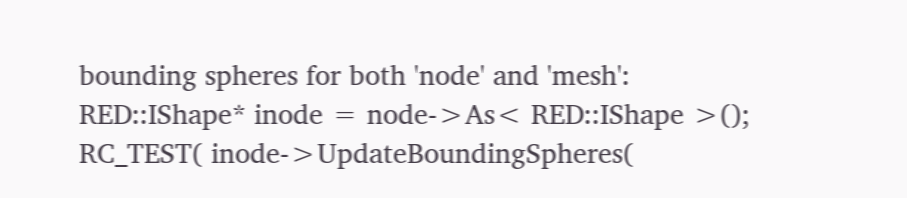bounding spheres for both 'node' and 'mesh':
RED::IShape* inode = node->As< RED::IShape >();
RC_TEST( inode->UpdateBoundingSpheres(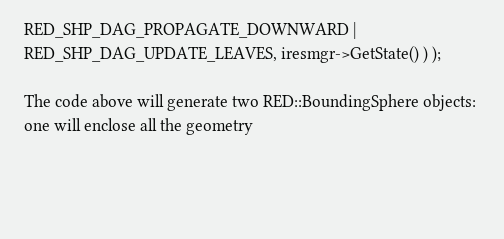RED_SHP_DAG_PROPAGATE_DOWNWARD | RED_SHP_DAG_UPDATE_LEAVES, iresmgr->GetState() ) );

The code above will generate two RED::BoundingSphere objects: one will enclose all the geometry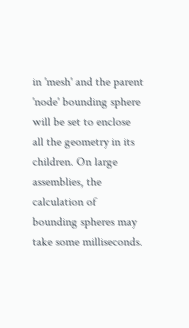in 'mesh' and the parent 'node' bounding sphere will be set to enclose all the geometry in its children. On large assemblies, the calculation of bounding spheres may take some milliseconds.